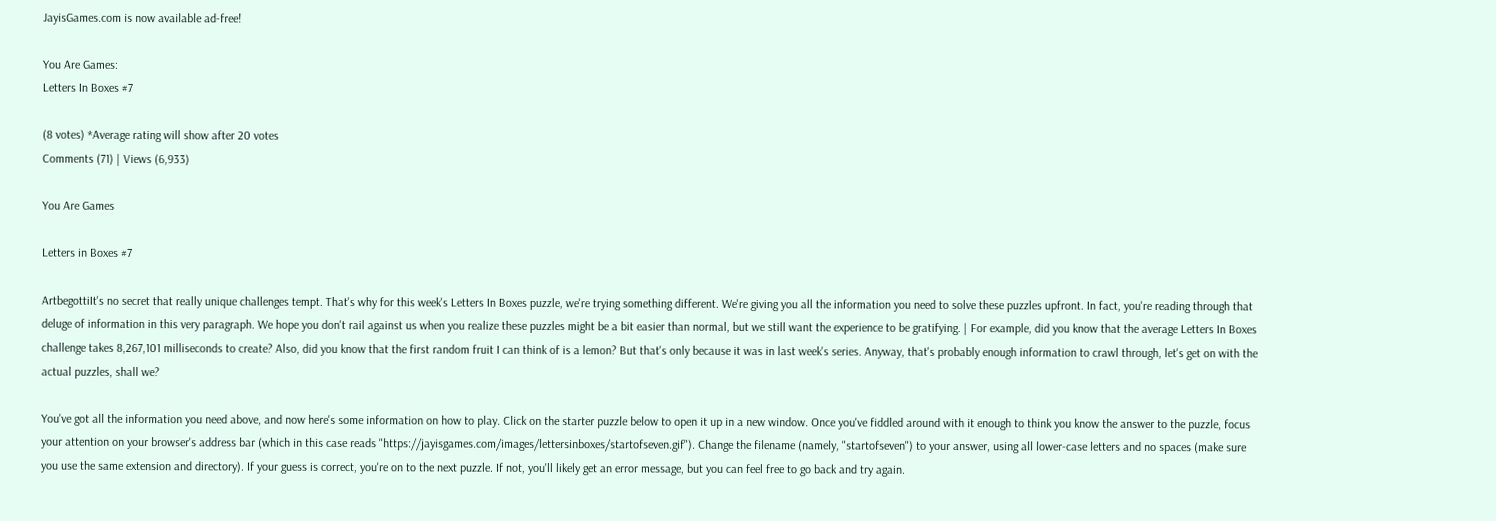JayisGames.com is now available ad-free!

You Are Games:
Letters In Boxes #7

(8 votes) *Average rating will show after 20 votes
Comments (71) | Views (6,933)

You Are Games

Letters in Boxes #7

ArtbegottiIt's no secret that really unique challenges tempt. That's why for this week's Letters In Boxes puzzle, we're trying something different. We're giving you all the information you need to solve these puzzles upfront. In fact, you're reading through that deluge of information in this very paragraph. We hope you don't rail against us when you realize these puzzles might be a bit easier than normal, but we still want the experience to be gratifying. | For example, did you know that the average Letters In Boxes challenge takes 8,267,101 milliseconds to create? Also, did you know that the first random fruit I can think of is a lemon? But that's only because it was in last week's series. Anyway, that's probably enough information to crawl through, let's get on with the actual puzzles, shall we?

You've got all the information you need above, and now here's some information on how to play. Click on the starter puzzle below to open it up in a new window. Once you've fiddled around with it enough to think you know the answer to the puzzle, focus your attention on your browser's address bar (which in this case reads "https://jayisgames.com/images/lettersinboxes/startofseven.gif"). Change the filename (namely, "startofseven") to your answer, using all lower-case letters and no spaces (make sure you use the same extension and directory). If your guess is correct, you're on to the next puzzle. If not, you'll likely get an error message, but you can feel free to go back and try again.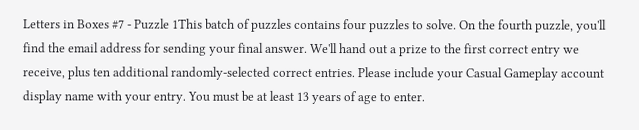Letters in Boxes #7 - Puzzle 1This batch of puzzles contains four puzzles to solve. On the fourth puzzle, you'll find the email address for sending your final answer. We'll hand out a prize to the first correct entry we receive, plus ten additional randomly-selected correct entries. Please include your Casual Gameplay account display name with your entry. You must be at least 13 years of age to enter.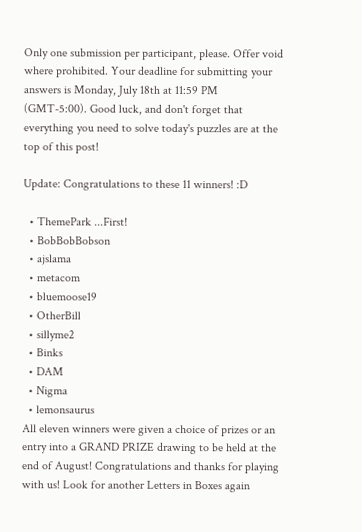Only one submission per participant, please. Offer void where prohibited. Your deadline for submitting your answers is Monday, July 18th at 11:59 PM (GMT-5:00). Good luck, and don't forget that everything you need to solve today's puzzles are at the top of this post!

Update: Congratulations to these 11 winners! :D

  • ThemePark ...First!
  • BobBobBobson
  • ajslama
  • metacom
  • bluemoose19
  • OtherBill
  • sillyme2
  • Binks
  • DAM
  • Nigma
  • lemonsaurus
All eleven winners were given a choice of prizes or an entry into a GRAND PRIZE drawing to be held at the end of August! Congratulations and thanks for playing with us! Look for another Letters in Boxes again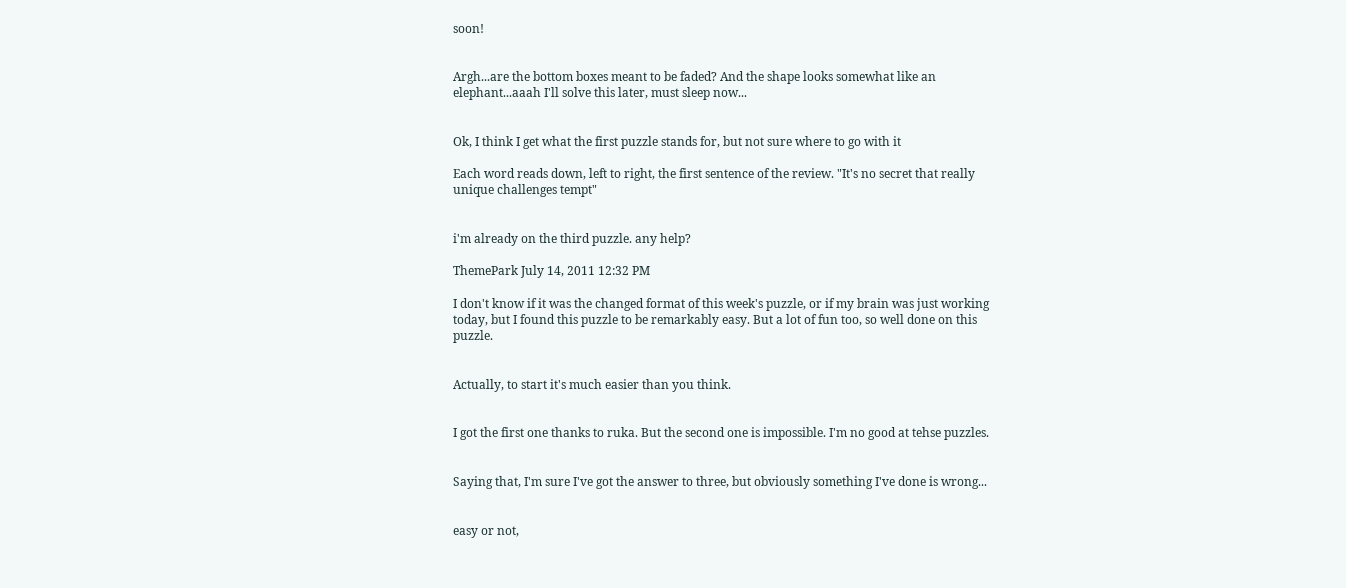soon!


Argh...are the bottom boxes meant to be faded? And the shape looks somewhat like an elephant...aaah I'll solve this later, must sleep now...


Ok, I think I get what the first puzzle stands for, but not sure where to go with it

Each word reads down, left to right, the first sentence of the review. "It's no secret that really unique challenges tempt"


i'm already on the third puzzle. any help?

ThemePark July 14, 2011 12:32 PM

I don't know if it was the changed format of this week's puzzle, or if my brain was just working today, but I found this puzzle to be remarkably easy. But a lot of fun too, so well done on this puzzle.


Actually, to start it's much easier than you think.


I got the first one thanks to ruka. But the second one is impossible. I'm no good at tehse puzzles.


Saying that, I'm sure I've got the answer to three, but obviously something I've done is wrong...


easy or not,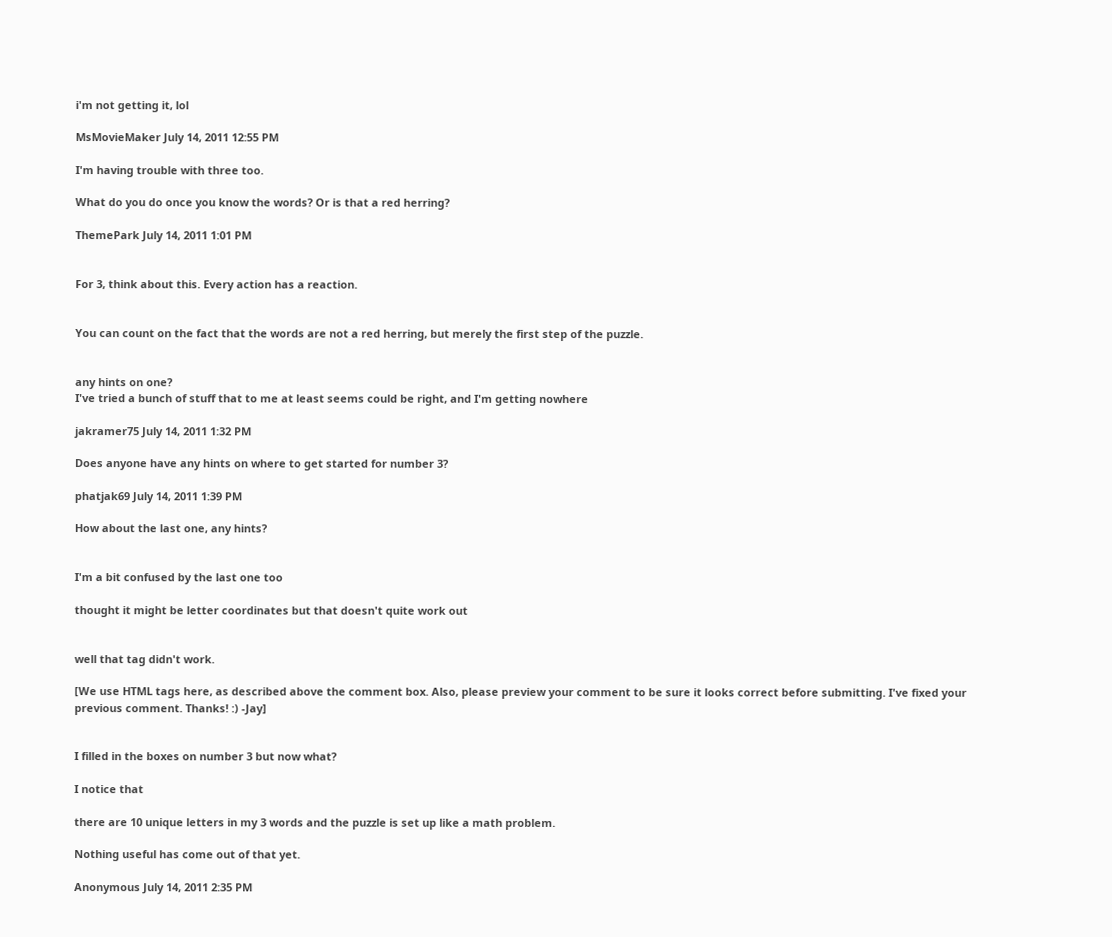i'm not getting it, lol

MsMovieMaker July 14, 2011 12:55 PM

I'm having trouble with three too.

What do you do once you know the words? Or is that a red herring?

ThemePark July 14, 2011 1:01 PM


For 3, think about this. Every action has a reaction.


You can count on the fact that the words are not a red herring, but merely the first step of the puzzle.


any hints on one?
I've tried a bunch of stuff that to me at least seems could be right, and I'm getting nowhere

jakramer75 July 14, 2011 1:32 PM

Does anyone have any hints on where to get started for number 3?

phatjak69 July 14, 2011 1:39 PM

How about the last one, any hints?


I'm a bit confused by the last one too

thought it might be letter coordinates but that doesn't quite work out


well that tag didn't work.

[We use HTML tags here, as described above the comment box. Also, please preview your comment to be sure it looks correct before submitting. I've fixed your previous comment. Thanks! :) -Jay]


I filled in the boxes on number 3 but now what?

I notice that

there are 10 unique letters in my 3 words and the puzzle is set up like a math problem.

Nothing useful has come out of that yet.

Anonymous July 14, 2011 2:35 PM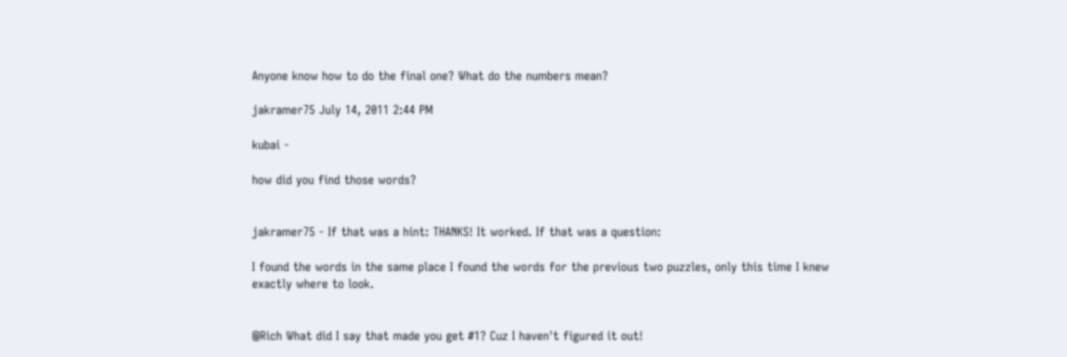Anyone know how to do the final one? What do the numbers mean?

jakramer75 July 14, 2011 2:44 PM

kubai -

how did you find those words?


jakramer75 - If that was a hint: THANKS! It worked. If that was a question:

I found the words in the same place I found the words for the previous two puzzles, only this time I knew exactly where to look.


@Rich What did I say that made you get #1? Cuz I haven't figured it out!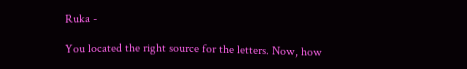Ruka -

You located the right source for the letters. Now, how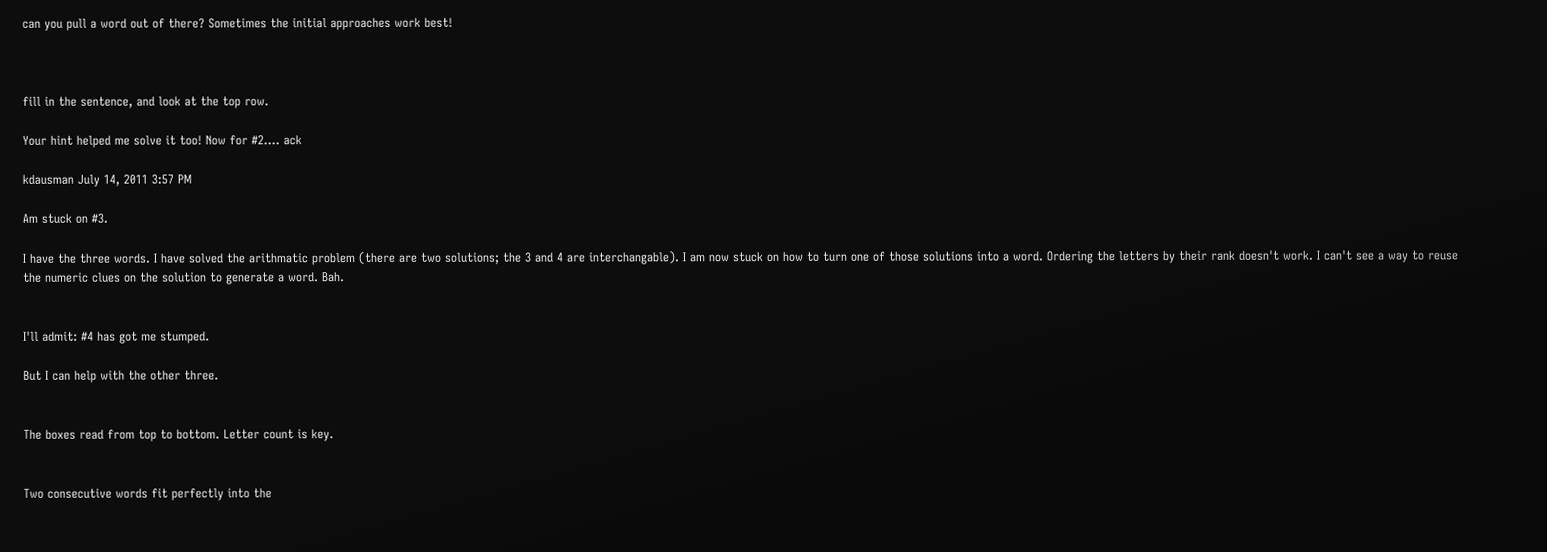can you pull a word out of there? Sometimes the initial approaches work best!



fill in the sentence, and look at the top row.

Your hint helped me solve it too! Now for #2.... ack

kdausman July 14, 2011 3:57 PM

Am stuck on #3.

I have the three words. I have solved the arithmatic problem (there are two solutions; the 3 and 4 are interchangable). I am now stuck on how to turn one of those solutions into a word. Ordering the letters by their rank doesn't work. I can't see a way to reuse the numeric clues on the solution to generate a word. Bah.


I'll admit: #4 has got me stumped.

But I can help with the other three.


The boxes read from top to bottom. Letter count is key.


Two consecutive words fit perfectly into the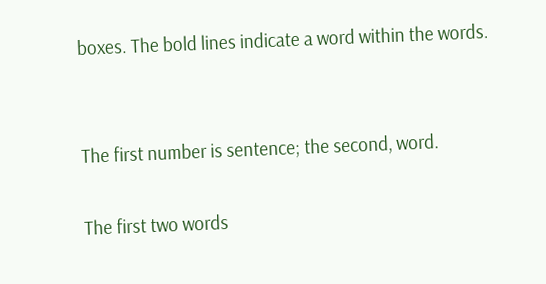boxes. The bold lines indicate a word within the words.


The first number is sentence; the second, word.

The first two words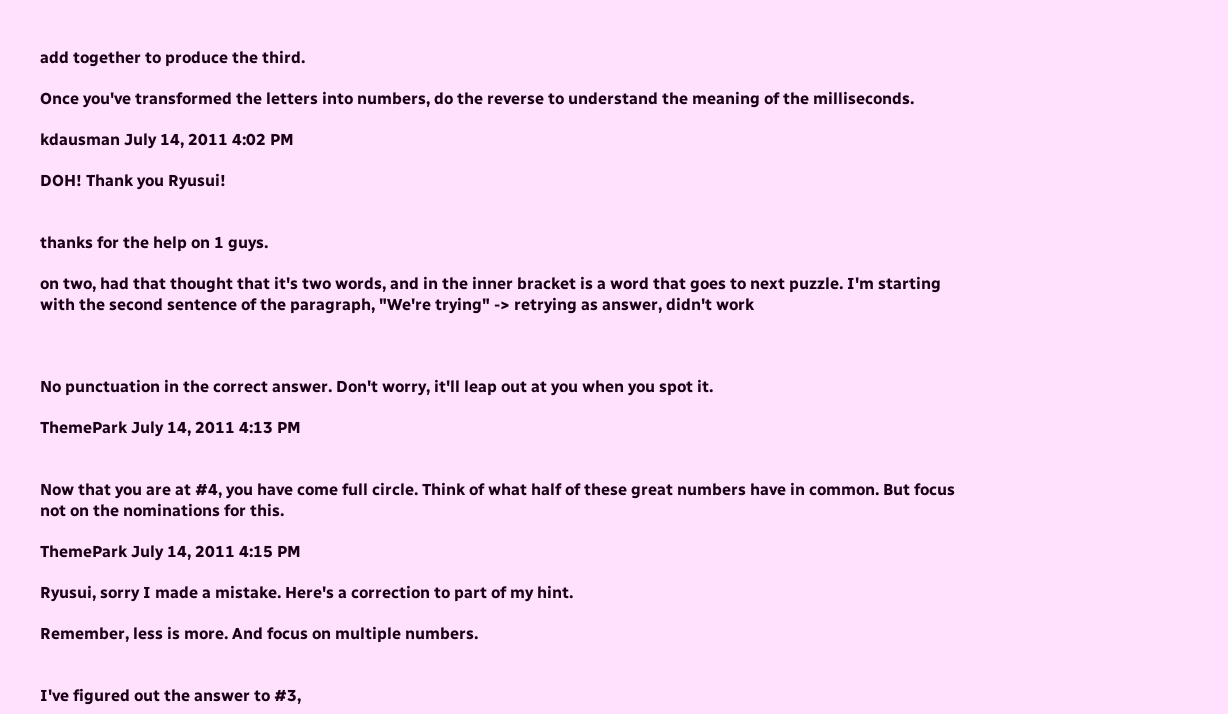add together to produce the third.

Once you've transformed the letters into numbers, do the reverse to understand the meaning of the milliseconds.

kdausman July 14, 2011 4:02 PM

DOH! Thank you Ryusui!


thanks for the help on 1 guys.

on two, had that thought that it's two words, and in the inner bracket is a word that goes to next puzzle. I'm starting with the second sentence of the paragraph, "We're trying" -> retrying as answer, didn't work



No punctuation in the correct answer. Don't worry, it'll leap out at you when you spot it.

ThemePark July 14, 2011 4:13 PM


Now that you are at #4, you have come full circle. Think of what half of these great numbers have in common. But focus not on the nominations for this.

ThemePark July 14, 2011 4:15 PM

Ryusui, sorry I made a mistake. Here's a correction to part of my hint.

Remember, less is more. And focus on multiple numbers.


I've figured out the answer to #3,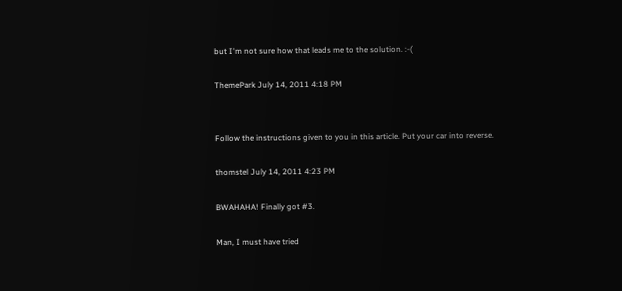but I'm not sure how that leads me to the solution. :-(

ThemePark July 14, 2011 4:18 PM


Follow the instructions given to you in this article. Put your car into reverse.

thomstel July 14, 2011 4:23 PM

BWAHAHA! Finally got #3.

Man, I must have tried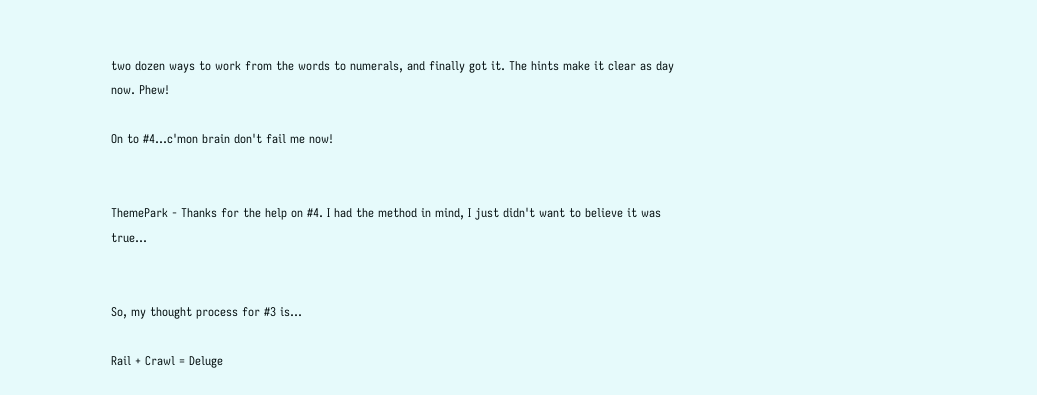two dozen ways to work from the words to numerals, and finally got it. The hints make it clear as day now. Phew!

On to #4...c'mon brain don't fail me now!


ThemePark - Thanks for the help on #4. I had the method in mind, I just didn't want to believe it was true...


So, my thought process for #3 is...

Rail + Crawl = Deluge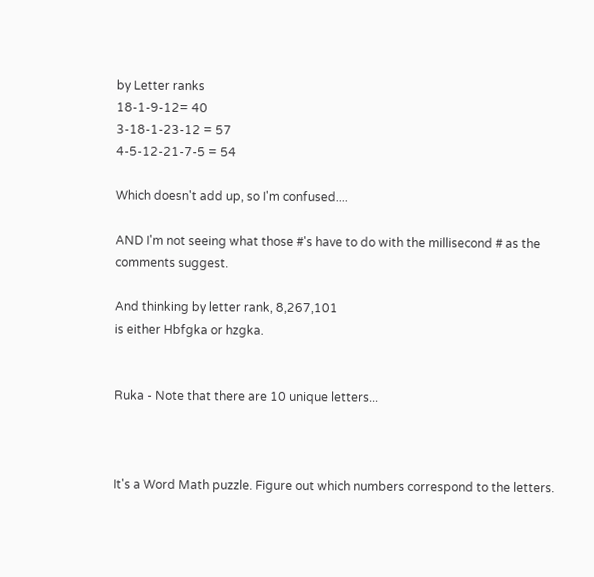by Letter ranks
18-1-9-12= 40
3-18-1-23-12 = 57
4-5-12-21-7-5 = 54

Which doesn't add up, so I'm confused....

AND I'm not seeing what those #'s have to do with the millisecond # as the comments suggest.

And thinking by letter rank, 8,267,101
is either Hbfgka or hzgka.


Ruka - Note that there are 10 unique letters...



It's a Word Math puzzle. Figure out which numbers correspond to the letters.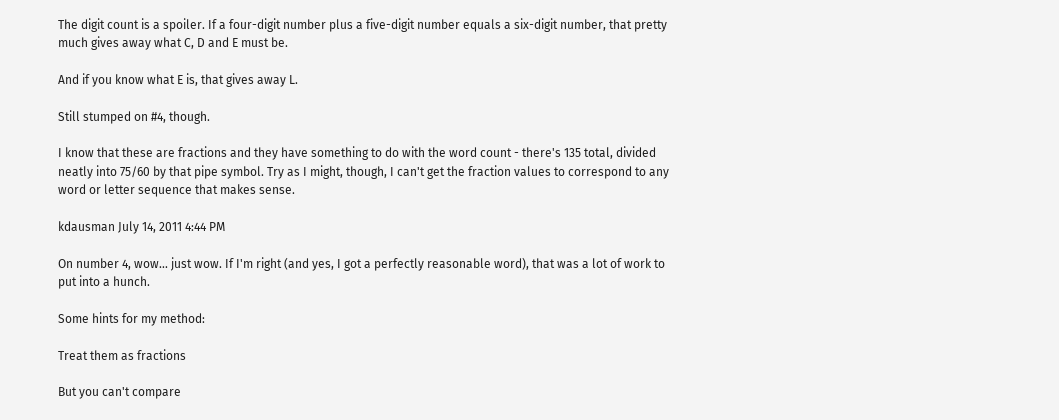The digit count is a spoiler. If a four-digit number plus a five-digit number equals a six-digit number, that pretty much gives away what C, D and E must be.

And if you know what E is, that gives away L.

Still stumped on #4, though.

I know that these are fractions and they have something to do with the word count - there's 135 total, divided neatly into 75/60 by that pipe symbol. Try as I might, though, I can't get the fraction values to correspond to any word or letter sequence that makes sense.

kdausman July 14, 2011 4:44 PM

On number 4, wow... just wow. If I'm right (and yes, I got a perfectly reasonable word), that was a lot of work to put into a hunch.

Some hints for my method:

Treat them as fractions

But you can't compare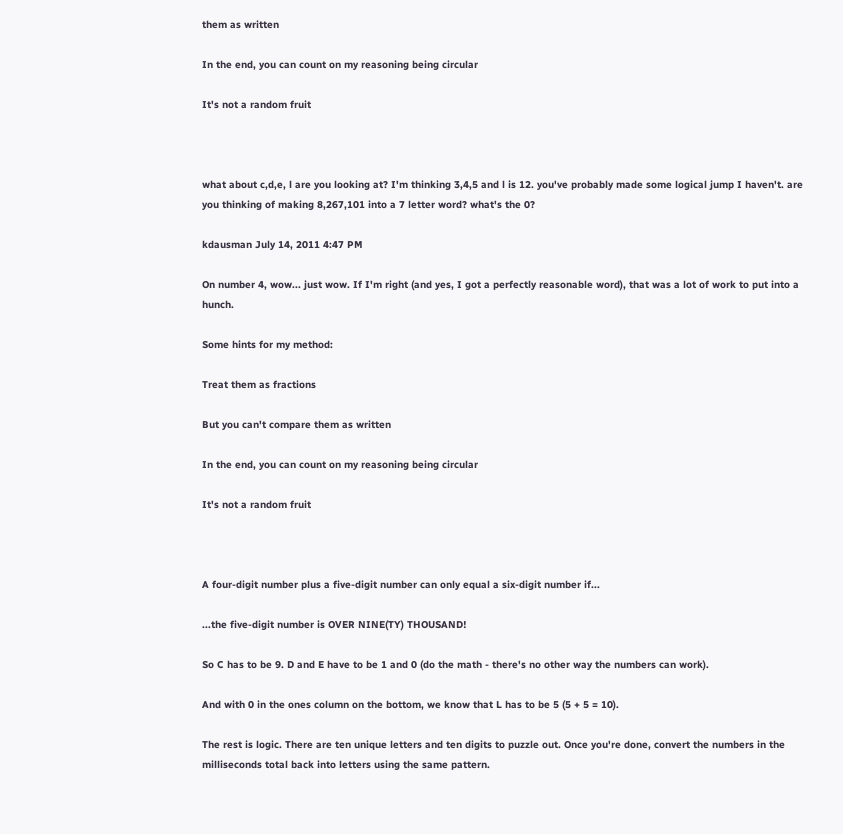them as written

In the end, you can count on my reasoning being circular

It's not a random fruit



what about c,d,e, l are you looking at? I'm thinking 3,4,5 and l is 12. you've probably made some logical jump I haven't. are you thinking of making 8,267,101 into a 7 letter word? what's the 0?

kdausman July 14, 2011 4:47 PM

On number 4, wow... just wow. If I'm right (and yes, I got a perfectly reasonable word), that was a lot of work to put into a hunch.

Some hints for my method:

Treat them as fractions

But you can't compare them as written

In the end, you can count on my reasoning being circular

It's not a random fruit



A four-digit number plus a five-digit number can only equal a six-digit number if...

...the five-digit number is OVER NINE(TY) THOUSAND!

So C has to be 9. D and E have to be 1 and 0 (do the math - there's no other way the numbers can work).

And with 0 in the ones column on the bottom, we know that L has to be 5 (5 + 5 = 10).

The rest is logic. There are ten unique letters and ten digits to puzzle out. Once you're done, convert the numbers in the milliseconds total back into letters using the same pattern.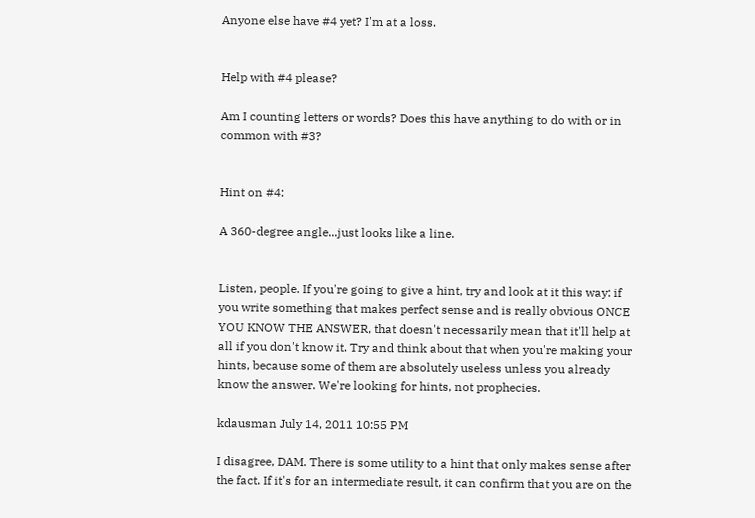Anyone else have #4 yet? I'm at a loss.


Help with #4 please?

Am I counting letters or words? Does this have anything to do with or in common with #3?


Hint on #4:

A 360-degree angle...just looks like a line.


Listen, people. If you're going to give a hint, try and look at it this way: if you write something that makes perfect sense and is really obvious ONCE YOU KNOW THE ANSWER, that doesn't necessarily mean that it'll help at all if you don't know it. Try and think about that when you're making your hints, because some of them are absolutely useless unless you already know the answer. We're looking for hints, not prophecies.

kdausman July 14, 2011 10:55 PM

I disagree, DAM. There is some utility to a hint that only makes sense after the fact. If it's for an intermediate result, it can confirm that you are on the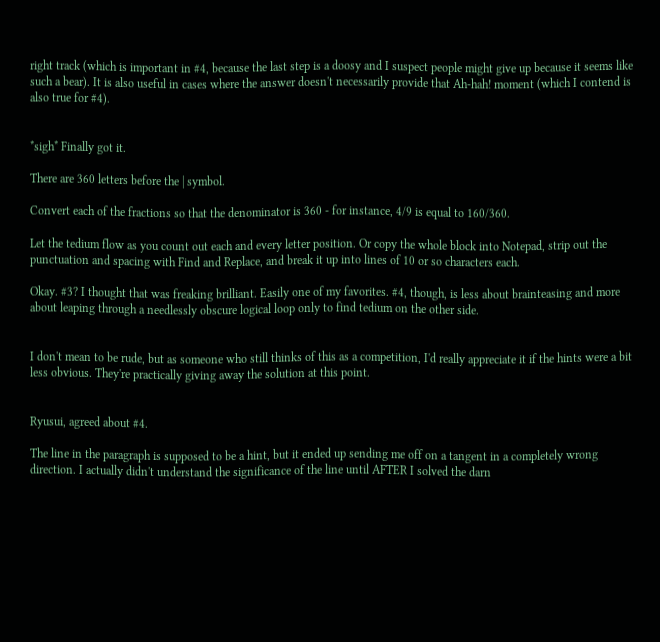right track (which is important in #4, because the last step is a doosy and I suspect people might give up because it seems like such a bear). It is also useful in cases where the answer doesn't necessarily provide that Ah-hah! moment (which I contend is also true for #4).


*sigh* Finally got it.

There are 360 letters before the | symbol.

Convert each of the fractions so that the denominator is 360 - for instance, 4/9 is equal to 160/360.

Let the tedium flow as you count out each and every letter position. Or copy the whole block into Notepad, strip out the punctuation and spacing with Find and Replace, and break it up into lines of 10 or so characters each.

Okay. #3? I thought that was freaking brilliant. Easily one of my favorites. #4, though, is less about brainteasing and more about leaping through a needlessly obscure logical loop only to find tedium on the other side.


I don't mean to be rude, but as someone who still thinks of this as a competition, I'd really appreciate it if the hints were a bit less obvious. They're practically giving away the solution at this point.


Ryusui, agreed about #4.

The line in the paragraph is supposed to be a hint, but it ended up sending me off on a tangent in a completely wrong direction. I actually didn't understand the significance of the line until AFTER I solved the darn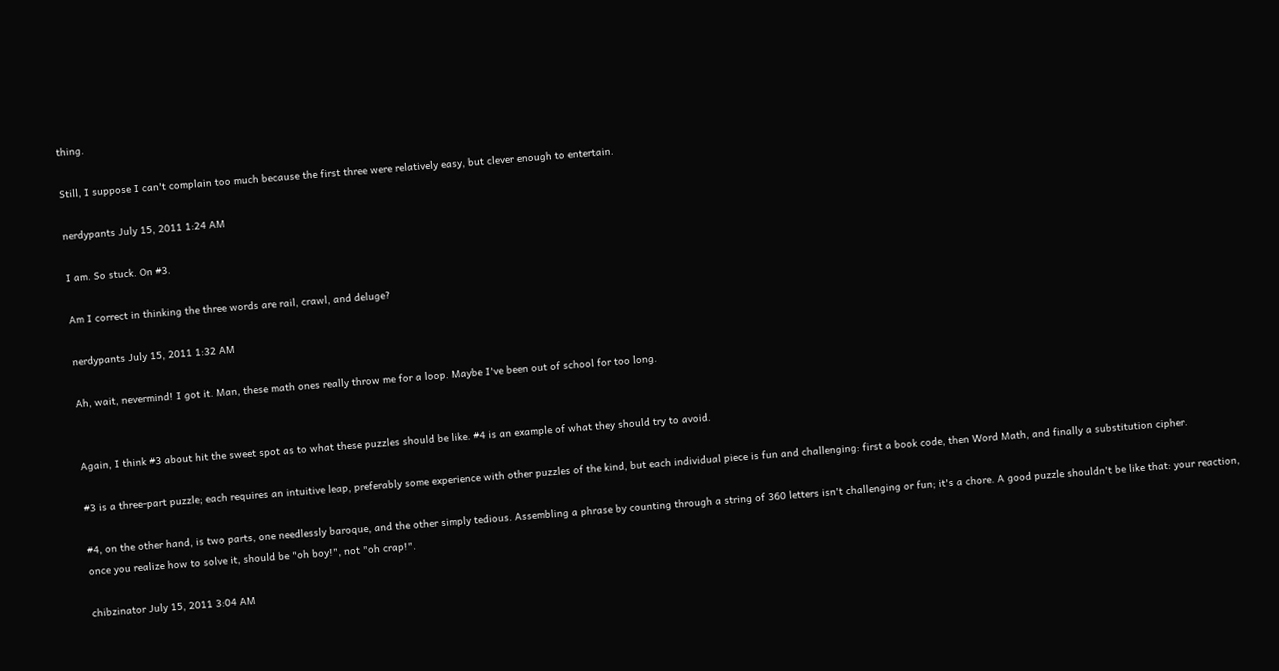thing.

Still, I suppose I can't complain too much because the first three were relatively easy, but clever enough to entertain.

nerdypants July 15, 2011 1:24 AM

I am. So stuck. On #3.

Am I correct in thinking the three words are rail, crawl, and deluge?

nerdypants July 15, 2011 1:32 AM

Ah, wait, nevermind! I got it. Man, these math ones really throw me for a loop. Maybe I've been out of school for too long.


Again, I think #3 about hit the sweet spot as to what these puzzles should be like. #4 is an example of what they should try to avoid.

#3 is a three-part puzzle; each requires an intuitive leap, preferably some experience with other puzzles of the kind, but each individual piece is fun and challenging: first a book code, then Word Math, and finally a substitution cipher.

#4, on the other hand, is two parts, one needlessly baroque, and the other simply tedious. Assembling a phrase by counting through a string of 360 letters isn't challenging or fun; it's a chore. A good puzzle shouldn't be like that: your reaction, once you realize how to solve it, should be "oh boy!", not "oh crap!".

chibzinator July 15, 2011 3:04 AM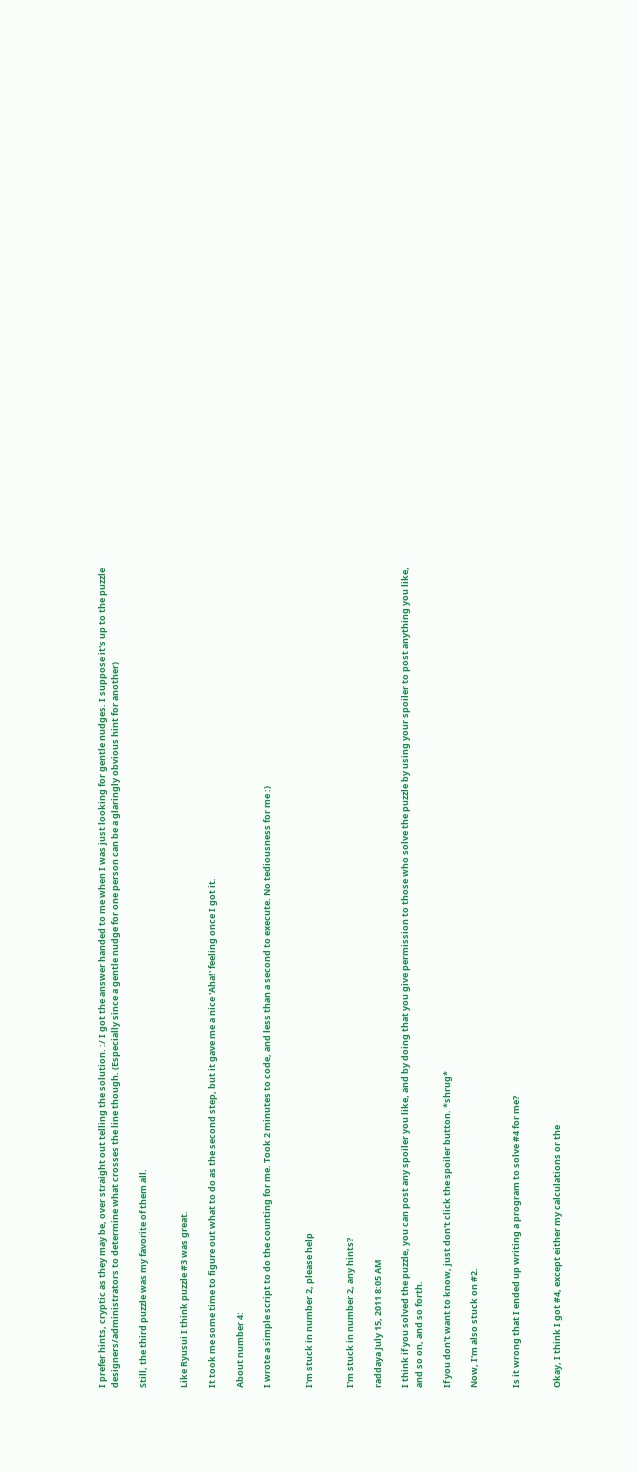I prefer hints, cryptic as they may be, over straight out telling the solution. :/ I got the answer handed to me when I was just looking for gentle nudges. I suppose it's up to the puzzle designers/administrators to determine what crosses the line though. (Especially since a gentle nudge for one person can be a glaringly obvious hint for another)

Still, the third puzzle was my favorite of them all.


Like Ryusui I think puzzle #3 was great.

It took me some time to figure out what to do as the second step, but it gave me a nice 'Aha!' feeling once I got it.

About number 4:

I wrote a simple script to do the counting for me. Took 2 minutes to code, and less than a second to execute. No tediousness for me :)


I'm stuck in number 2, please help


I'm stuck in number 2, any hints?

raddaya July 15, 2011 8:05 AM

I think if you solved the puzzle, you can post any spoiler you like, and by doing that you give permission to those who solve the puzzle by using your spoiler to post anything you like, and so on, and so forth.

If you don't want to know, just don't click the spoiler button. *shrug*

Now, I'm also stuck on #2.


Is it wrong that I ended up writing a program to solve #4 for me?


Okay, I think I got #4, except either my calculations or the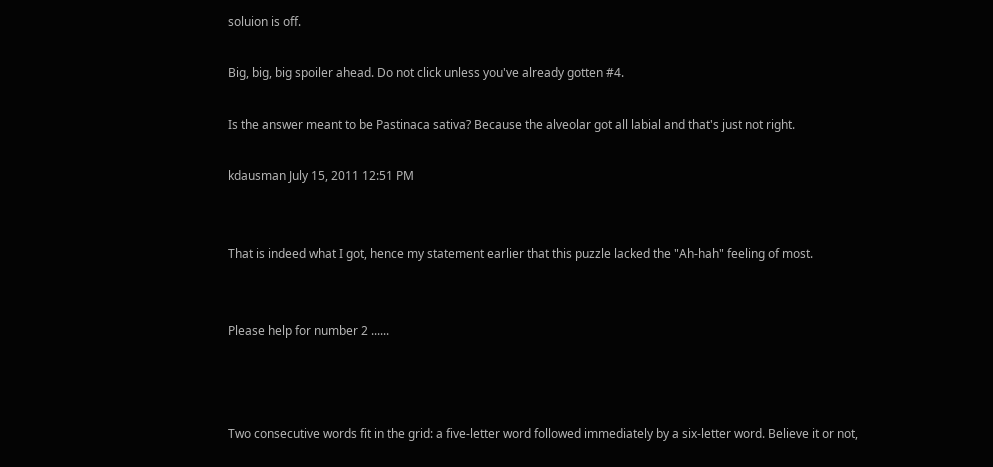soluion is off.

Big, big, big spoiler ahead. Do not click unless you've already gotten #4.

Is the answer meant to be Pastinaca sativa? Because the alveolar got all labial and that's just not right.

kdausman July 15, 2011 12:51 PM


That is indeed what I got, hence my statement earlier that this puzzle lacked the "Ah-hah" feeling of most.


Please help for number 2 ......



Two consecutive words fit in the grid: a five-letter word followed immediately by a six-letter word. Believe it or not,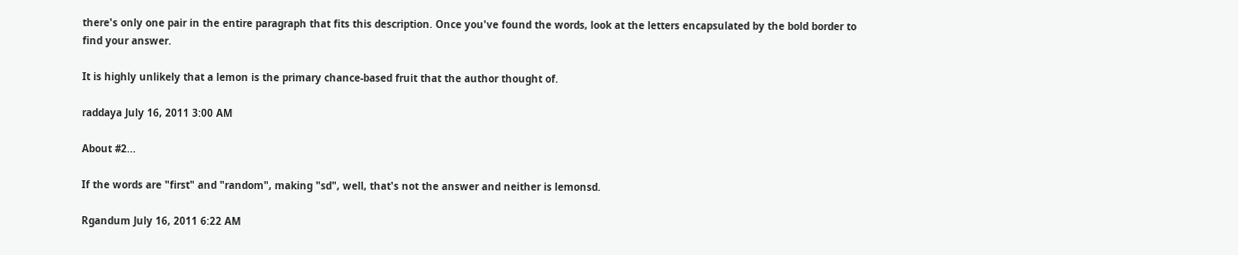there's only one pair in the entire paragraph that fits this description. Once you've found the words, look at the letters encapsulated by the bold border to find your answer.

It is highly unlikely that a lemon is the primary chance-based fruit that the author thought of.

raddaya July 16, 2011 3:00 AM

About #2...

If the words are "first" and "random", making "sd", well, that's not the answer and neither is lemonsd.

Rgandum July 16, 2011 6:22 AM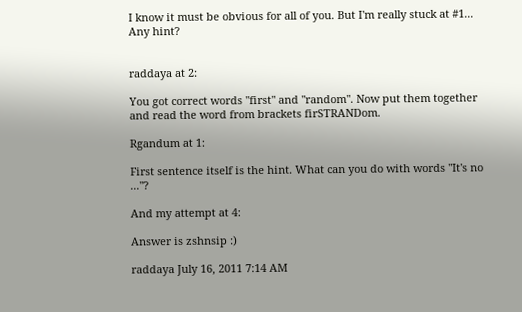I know it must be obvious for all of you. But I'm really stuck at #1... Any hint?


raddaya at 2:

You got correct words "first" and "random". Now put them together and read the word from brackets firSTRANDom.

Rgandum at 1:

First sentence itself is the hint. What can you do with words "It's no ..."?

And my attempt at 4:

Answer is zshnsip :)

raddaya July 16, 2011 7:14 AM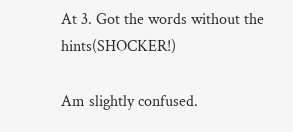At 3. Got the words without the hints(SHOCKER!)

Am slightly confused.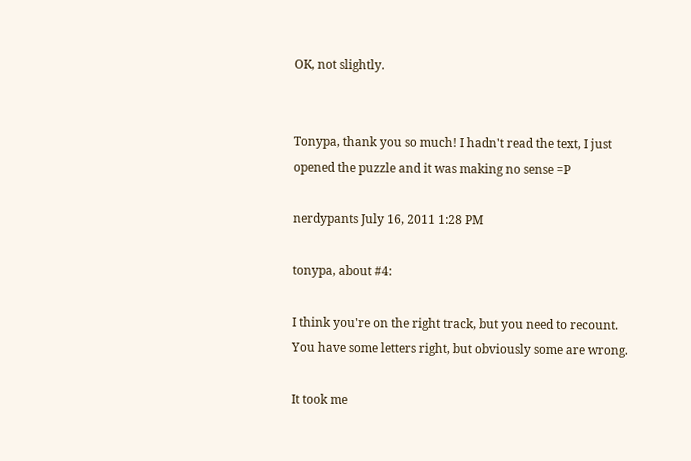OK, not slightly.


Tonypa, thank you so much! I hadn't read the text, I just opened the puzzle and it was making no sense =P

nerdypants July 16, 2011 1:28 PM

tonypa, about #4:

I think you're on the right track, but you need to recount. You have some letters right, but obviously some are wrong.

It took me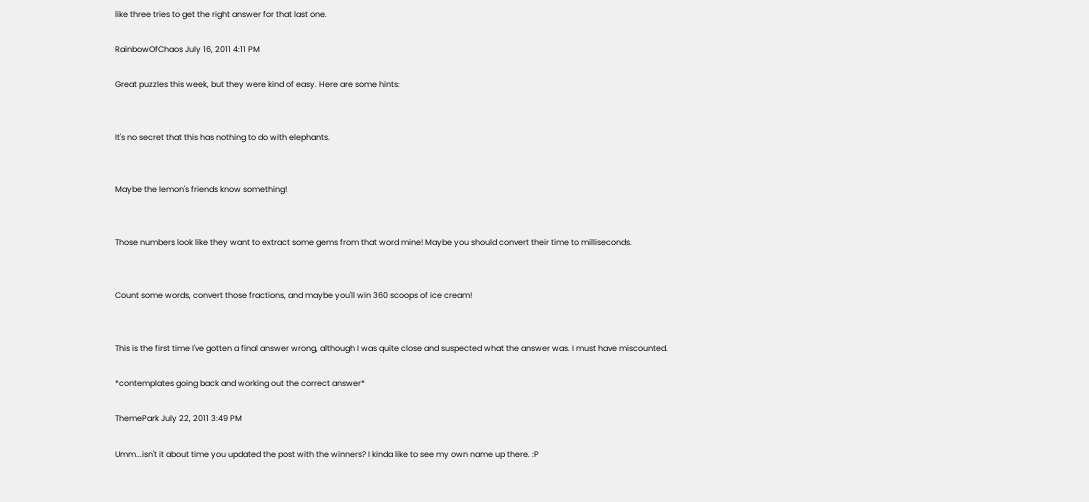like three tries to get the right answer for that last one.

RainbowOfChaos July 16, 2011 4:11 PM

Great puzzles this week, but they were kind of easy. Here are some hints:


It's no secret that this has nothing to do with elephants.


Maybe the lemon's friends know something!


Those numbers look like they want to extract some gems from that word mine! Maybe you should convert their time to milliseconds.


Count some words, convert those fractions, and maybe you'll win 360 scoops of ice cream!


This is the first time I've gotten a final answer wrong, although I was quite close and suspected what the answer was. I must have miscounted.

*contemplates going back and working out the correct answer*

ThemePark July 22, 2011 3:49 PM

Umm...isn't it about time you updated the post with the winners? I kinda like to see my own name up there. :P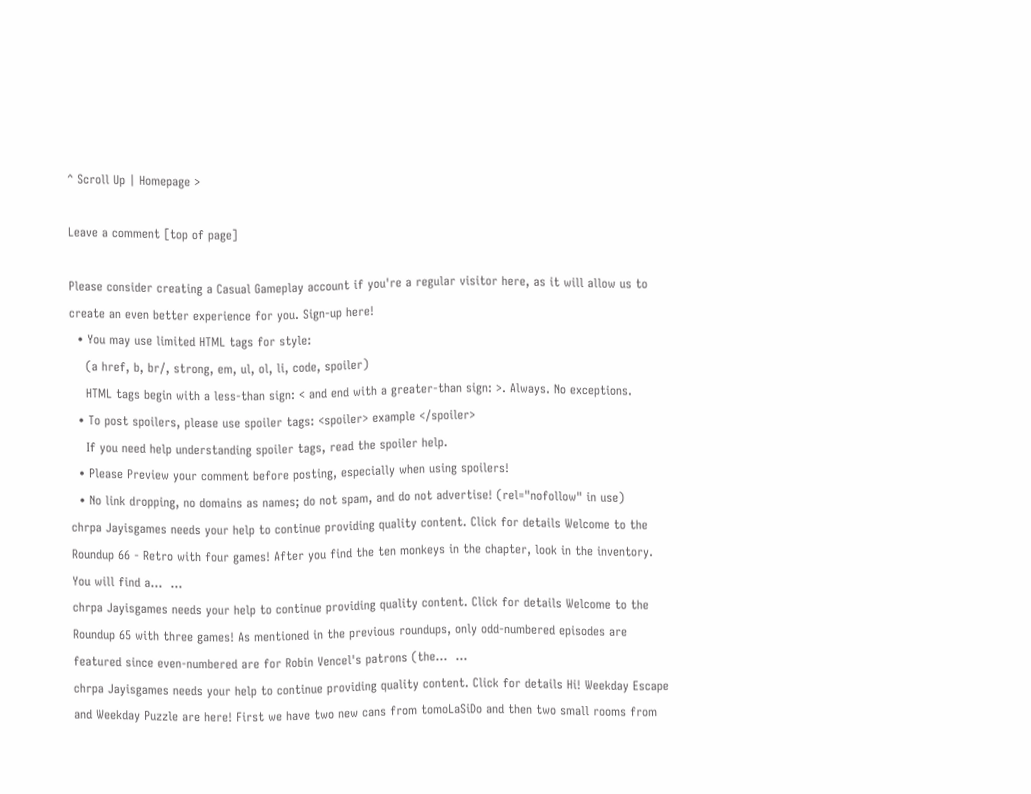^ Scroll Up | Homepage >

Leave a comment [top of page]

Please consider creating a Casual Gameplay account if you're a regular visitor here, as it will allow us to create an even better experience for you. Sign-up here!
  • You may use limited HTML tags for style:
    (a href, b, br/, strong, em, ul, ol, li, code, spoiler)
    HTML tags begin with a less-than sign: < and end with a greater-than sign: >. Always. No exceptions.
  • To post spoilers, please use spoiler tags: <spoiler> example </spoiler>
    If you need help understanding spoiler tags, read the spoiler help.
  • Please Preview your comment before posting, especially when using spoilers!
  • No link dropping, no domains as names; do not spam, and do not advertise! (rel="nofollow" in use)
chrpa Jayisgames needs your help to continue providing quality content. Click for details Welcome to the Roundup 66 - Retro with four games! After you find the ten monkeys in the chapter, look in the inventory. You will find a...  ...
chrpa Jayisgames needs your help to continue providing quality content. Click for details Welcome to the Roundup 65 with three games! As mentioned in the previous roundups, only odd-numbered episodes are featured since even-numbered are for Robin Vencel's patrons (the...  ...
chrpa Jayisgames needs your help to continue providing quality content. Click for details Hi! Weekday Escape and Weekday Puzzle are here! First we have two new cans from tomoLaSiDo and then two small rooms from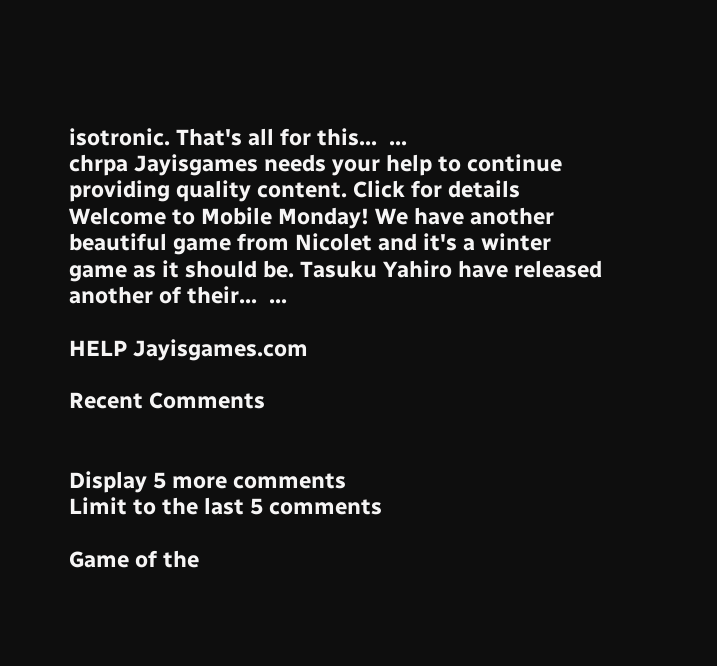isotronic. That's all for this...  ...
chrpa Jayisgames needs your help to continue providing quality content. Click for details Welcome to Mobile Monday! We have another beautiful game from Nicolet and it's a winter game as it should be. Tasuku Yahiro have released another of their...  ...

HELP Jayisgames.com

Recent Comments


Display 5 more comments
Limit to the last 5 comments

Game of the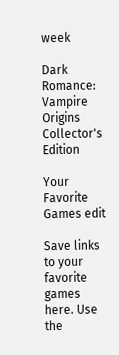week

Dark Romance: Vampire Origins Collector's Edition

Your Favorite Games edit

Save links to your favorite games here. Use the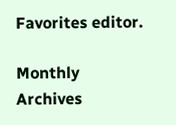Favorites editor.

Monthly Archives